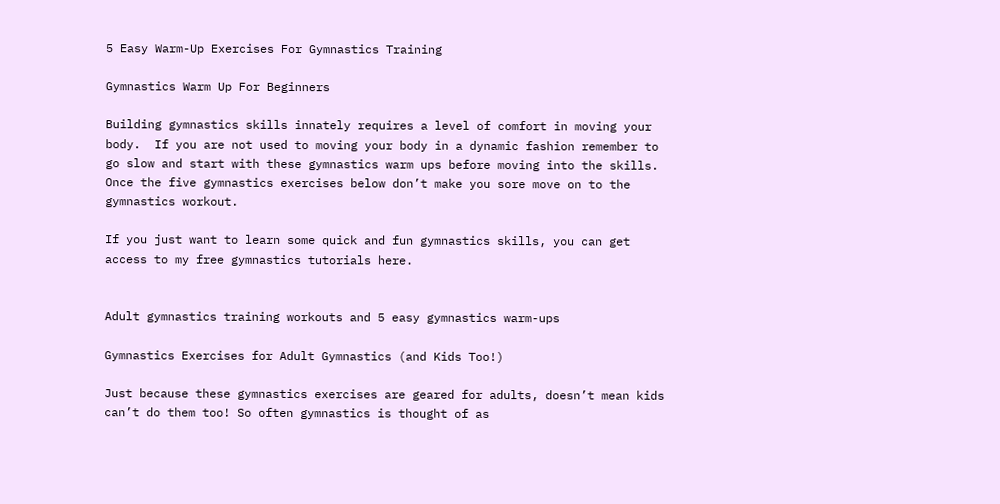5 Easy Warm-Up Exercises For Gymnastics Training

Gymnastics Warm Up For Beginners

Building gymnastics skills innately requires a level of comfort in moving your body.  If you are not used to moving your body in a dynamic fashion remember to go slow and start with these gymnastics warm ups before moving into the skills. Once the five gymnastics exercises below don’t make you sore move on to the gymnastics workout.

If you just want to learn some quick and fun gymnastics skills, you can get access to my free gymnastics tutorials here.


Adult gymnastics training workouts and 5 easy gymnastics warm-ups

Gymnastics Exercises for Adult Gymnastics (and Kids Too!)

Just because these gymnastics exercises are geared for adults, doesn’t mean kids can’t do them too! So often gymnastics is thought of as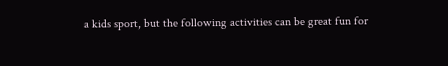a kids sport, but the following activities can be great fun for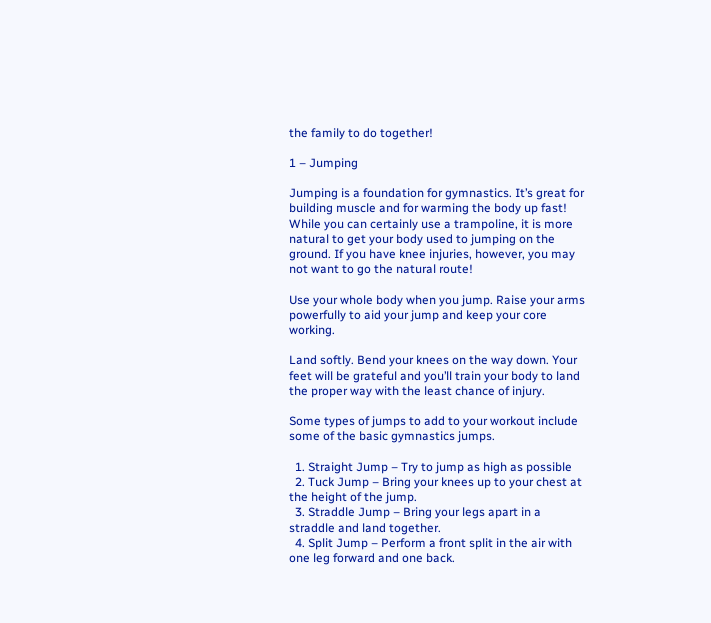the family to do together!

1 – Jumping

Jumping is a foundation for gymnastics. It’s great for building muscle and for warming the body up fast! While you can certainly use a trampoline, it is more natural to get your body used to jumping on the ground. If you have knee injuries, however, you may not want to go the natural route!

Use your whole body when you jump. Raise your arms powerfully to aid your jump and keep your core working.

Land softly. Bend your knees on the way down. Your feet will be grateful and you’ll train your body to land the proper way with the least chance of injury.

Some types of jumps to add to your workout include some of the basic gymnastics jumps.

  1. Straight Jump – Try to jump as high as possible
  2. Tuck Jump – Bring your knees up to your chest at the height of the jump.
  3. Straddle Jump – Bring your legs apart in a straddle and land together.
  4. Split Jump – Perform a front split in the air with one leg forward and one back.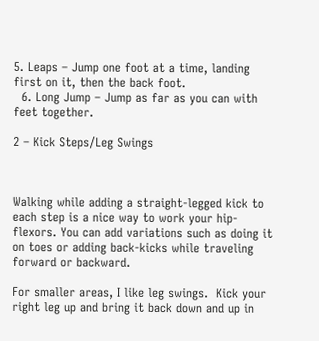5. Leaps – Jump one foot at a time, landing first on it, then the back foot.
  6. Long Jump – Jump as far as you can with feet together.

2 – Kick Steps/Leg Swings



Walking while adding a straight-legged kick to each step is a nice way to work your hip-flexors. You can add variations such as doing it on toes or adding back-kicks while traveling forward or backward.

For smaller areas, I like leg swings.  Kick your right leg up and bring it back down and up in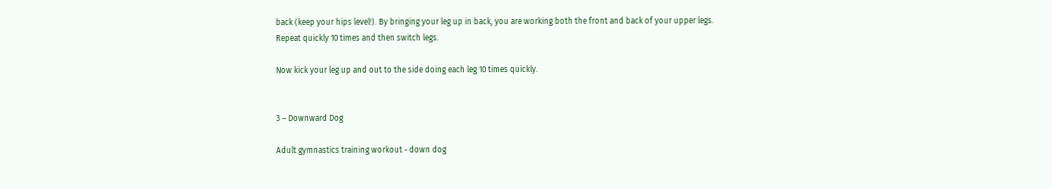back (keep your hips level!). By bringing your leg up in back, you are working both the front and back of your upper legs. Repeat quickly 10 times and then switch legs.

Now kick your leg up and out to the side doing each leg 10 times quickly.


3 – Downward Dog

Adult gymnastics training workout - down dog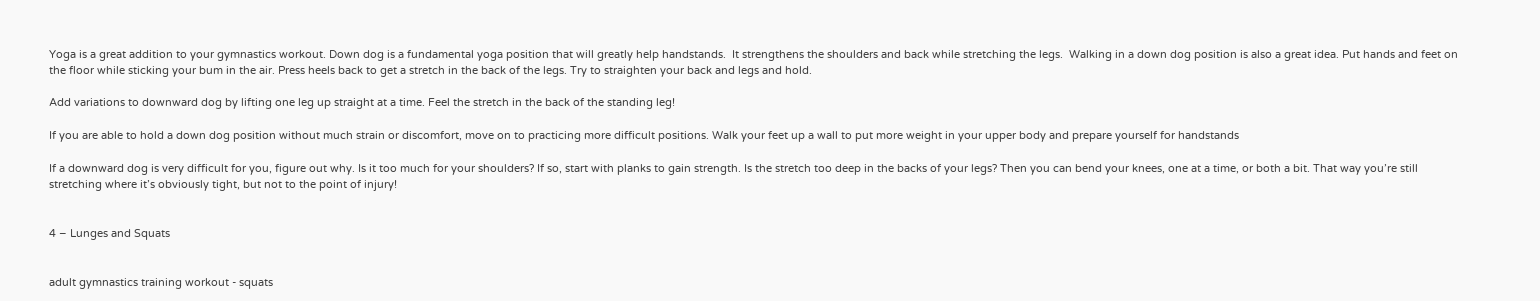Yoga is a great addition to your gymnastics workout. Down dog is a fundamental yoga position that will greatly help handstands.  It strengthens the shoulders and back while stretching the legs.  Walking in a down dog position is also a great idea. Put hands and feet on the floor while sticking your bum in the air. Press heels back to get a stretch in the back of the legs. Try to straighten your back and legs and hold.

Add variations to downward dog by lifting one leg up straight at a time. Feel the stretch in the back of the standing leg!

If you are able to hold a down dog position without much strain or discomfort, move on to practicing more difficult positions. Walk your feet up a wall to put more weight in your upper body and prepare yourself for handstands

If a downward dog is very difficult for you, figure out why. Is it too much for your shoulders? If so, start with planks to gain strength. Is the stretch too deep in the backs of your legs? Then you can bend your knees, one at a time, or both a bit. That way you’re still stretching where it’s obviously tight, but not to the point of injury!


4 – Lunges and Squats


adult gymnastics training workout - squats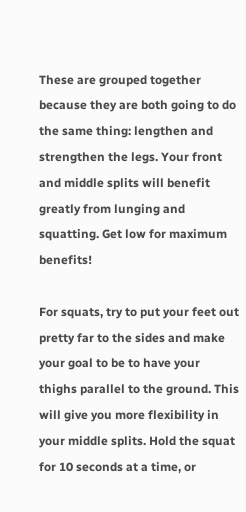These are grouped together because they are both going to do the same thing: lengthen and strengthen the legs. Your front and middle splits will benefit greatly from lunging and squatting. Get low for maximum benefits!

For squats, try to put your feet out pretty far to the sides and make your goal to be to have your thighs parallel to the ground. This will give you more flexibility in your middle splits. Hold the squat for 10 seconds at a time, or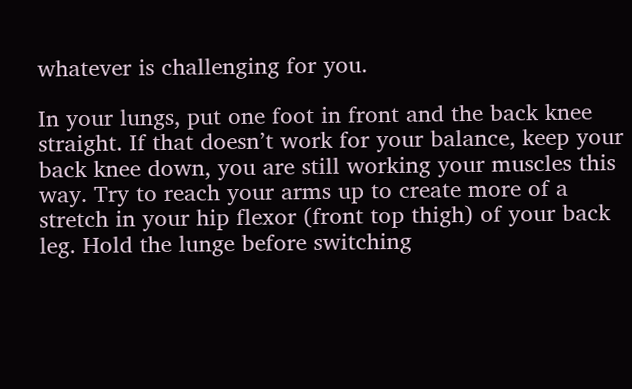whatever is challenging for you.

In your lungs, put one foot in front and the back knee straight. If that doesn’t work for your balance, keep your back knee down, you are still working your muscles this way. Try to reach your arms up to create more of a stretch in your hip flexor (front top thigh) of your back leg. Hold the lunge before switching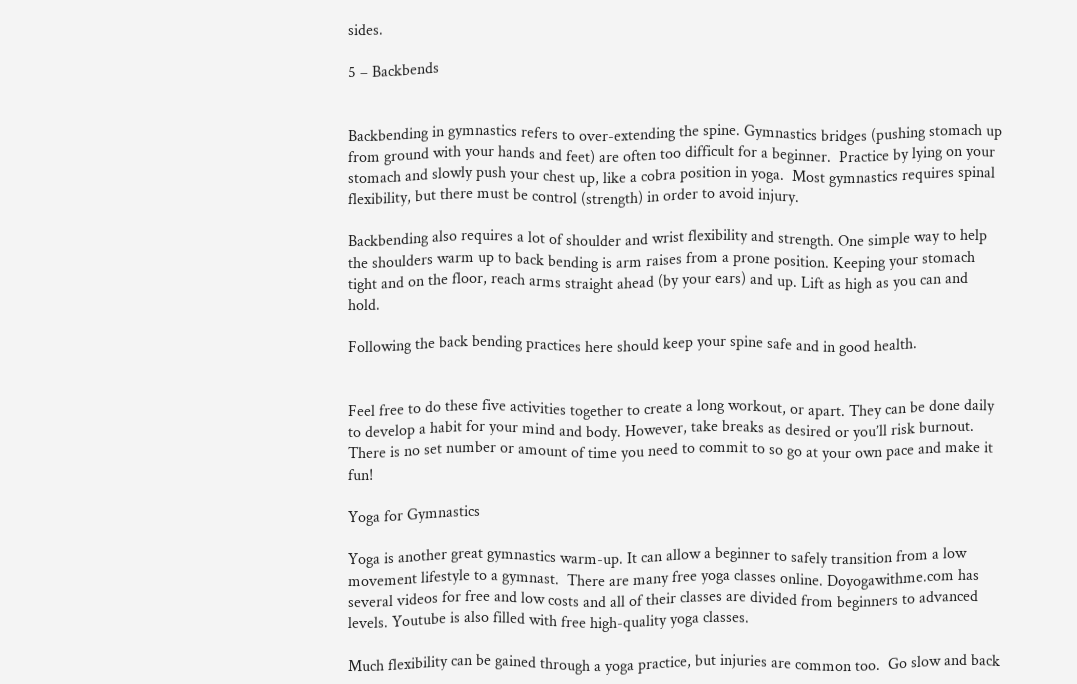sides.

5 – Backbends


Backbending in gymnastics refers to over-extending the spine. Gymnastics bridges (pushing stomach up from ground with your hands and feet) are often too difficult for a beginner.  Practice by lying on your stomach and slowly push your chest up, like a cobra position in yoga.  Most gymnastics requires spinal flexibility, but there must be control (strength) in order to avoid injury.

Backbending also requires a lot of shoulder and wrist flexibility and strength. One simple way to help the shoulders warm up to back bending is arm raises from a prone position. Keeping your stomach tight and on the floor, reach arms straight ahead (by your ears) and up. Lift as high as you can and hold.

Following the back bending practices here should keep your spine safe and in good health.


Feel free to do these five activities together to create a long workout, or apart. They can be done daily to develop a habit for your mind and body. However, take breaks as desired or you’ll risk burnout. There is no set number or amount of time you need to commit to so go at your own pace and make it fun!

Yoga for Gymnastics

Yoga is another great gymnastics warm-up. It can allow a beginner to safely transition from a low movement lifestyle to a gymnast.  There are many free yoga classes online. Doyogawithme.com has several videos for free and low costs and all of their classes are divided from beginners to advanced levels. Youtube is also filled with free high-quality yoga classes.

Much flexibility can be gained through a yoga practice, but injuries are common too.  Go slow and back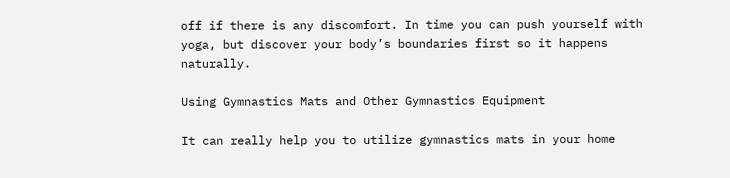off if there is any discomfort. In time you can push yourself with yoga, but discover your body’s boundaries first so it happens naturally.

Using Gymnastics Mats and Other Gymnastics Equipment

It can really help you to utilize gymnastics mats in your home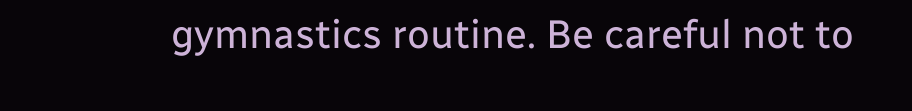gymnastics routine. Be careful not to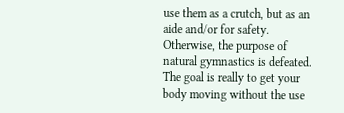use them as a crutch, but as an aide and/or for safety. Otherwise, the purpose of natural gymnastics is defeated.  The goal is really to get your body moving without the use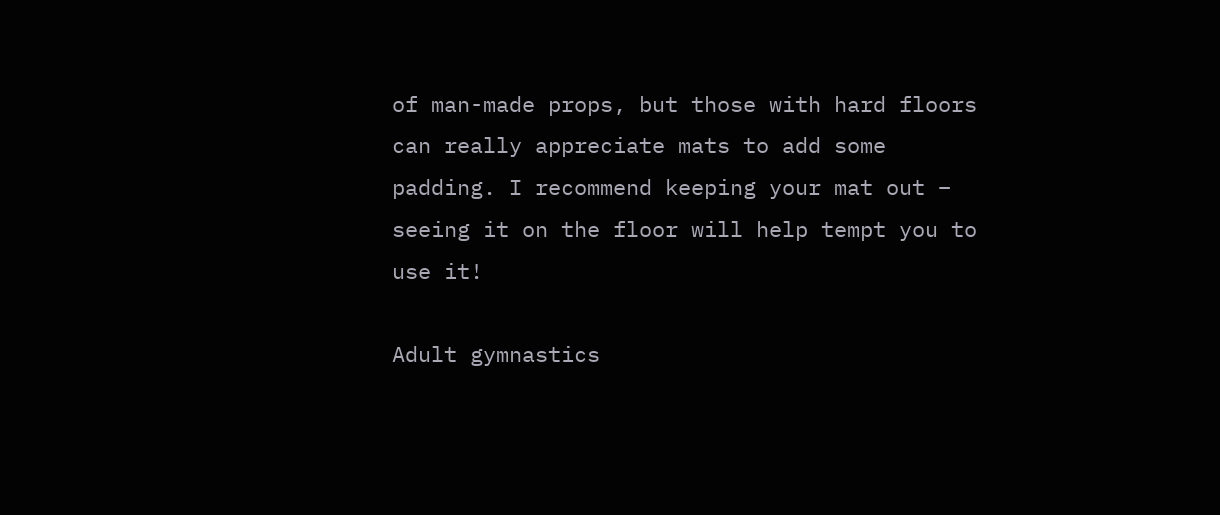of man-made props, but those with hard floors can really appreciate mats to add some padding. I recommend keeping your mat out – seeing it on the floor will help tempt you to use it!

Adult gymnastics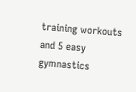training workouts and 5 easy gymnastics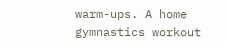warm-ups. A home gymnastics workout